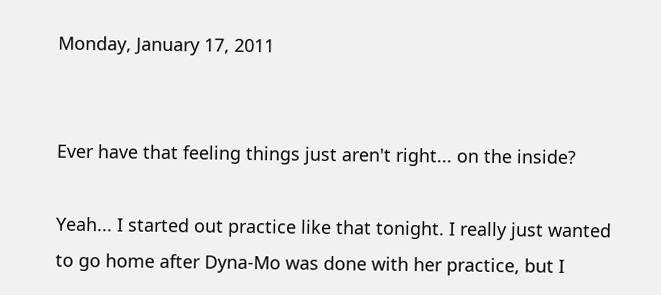Monday, January 17, 2011


Ever have that feeling things just aren't right... on the inside?

Yeah... I started out practice like that tonight. I really just wanted to go home after Dyna-Mo was done with her practice, but I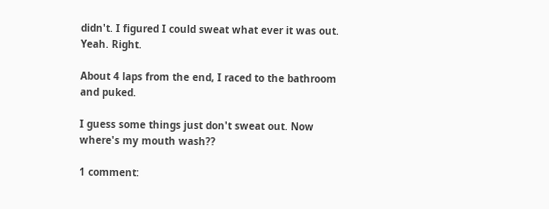didn't. I figured I could sweat what ever it was out. Yeah. Right.

About 4 laps from the end, I raced to the bathroom and puked.

I guess some things just don't sweat out. Now where's my mouth wash??

1 comment: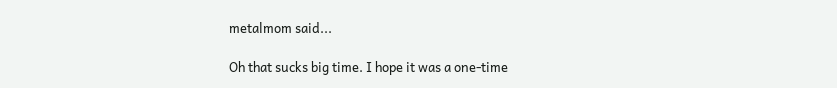metalmom said...

Oh that sucks big time. I hope it was a one-time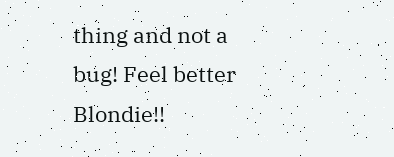thing and not a bug! Feel better Blondie!!